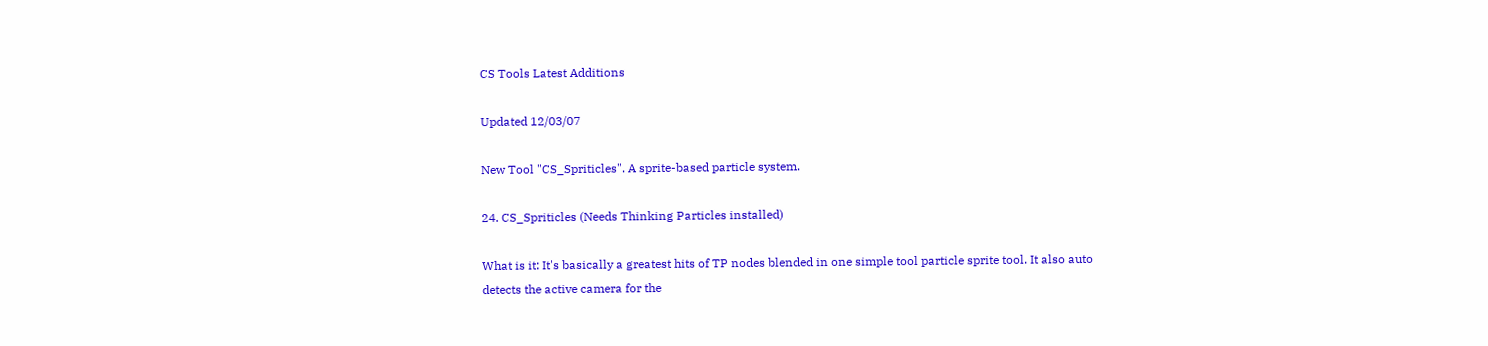CS Tools Latest Additions

Updated 12/03/07

New Tool "CS_Spriticles". A sprite-based particle system.

24. CS_Spriticles (Needs Thinking Particles installed)

What is it: It's basically a greatest hits of TP nodes blended in one simple tool particle sprite tool. It also auto detects the active camera for the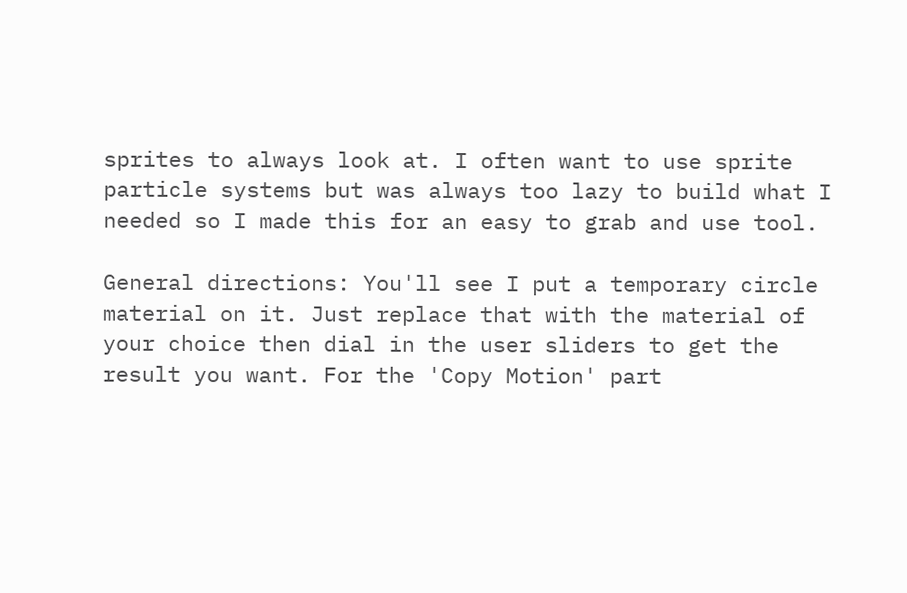sprites to always look at. I often want to use sprite particle systems but was always too lazy to build what I needed so I made this for an easy to grab and use tool.

General directions: You'll see I put a temporary circle material on it. Just replace that with the material of your choice then dial in the user sliders to get the result you want. For the 'Copy Motion' part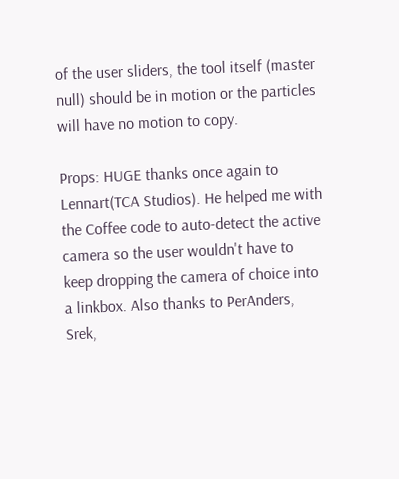of the user sliders, the tool itself (master null) should be in motion or the particles will have no motion to copy.

Props: HUGE thanks once again to Lennart(TCA Studios). He helped me with the Coffee code to auto-detect the active camera so the user wouldn't have to keep dropping the camera of choice into a linkbox. Also thanks to PerAnders, Srek,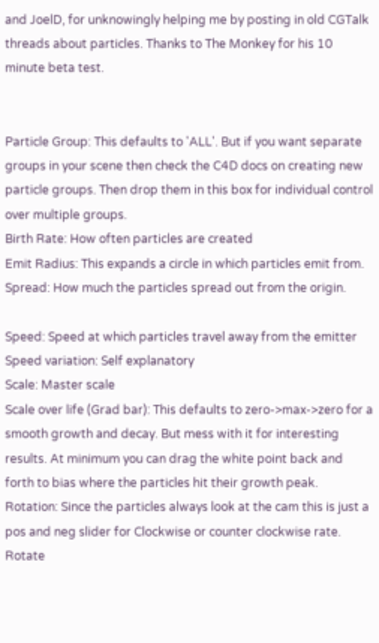and JoelD, for unknowingly helping me by posting in old CGTalk threads about particles. Thanks to The Monkey for his 10 minute beta test.


Particle Group: This defaults to 'ALL'. But if you want separate groups in your scene then check the C4D docs on creating new particle groups. Then drop them in this box for individual control over multiple groups.
Birth Rate: How often particles are created
Emit Radius: This expands a circle in which particles emit from.
Spread: How much the particles spread out from the origin.

Speed: Speed at which particles travel away from the emitter
Speed variation: Self explanatory
Scale: Master scale
Scale over life (Grad bar): This defaults to zero->max->zero for a smooth growth and decay. But mess with it for interesting results. At minimum you can drag the white point back and forth to bias where the particles hit their growth peak.
Rotation: Since the particles always look at the cam this is just a pos and neg slider for Clockwise or counter clockwise rate.
Rotate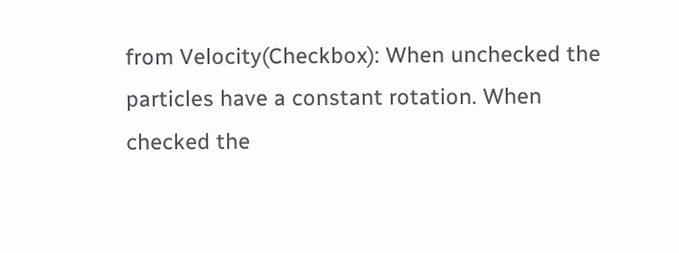from Velocity(Checkbox): When unchecked the particles have a constant rotation. When checked the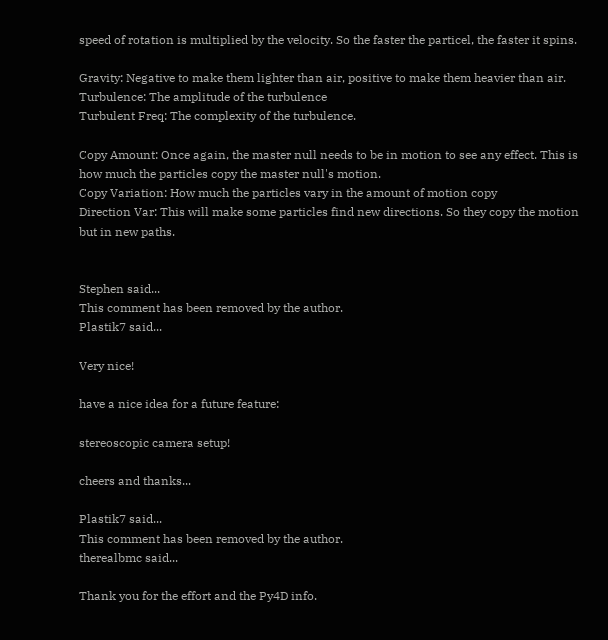speed of rotation is multiplied by the velocity. So the faster the particel, the faster it spins.

Gravity: Negative to make them lighter than air, positive to make them heavier than air.
Turbulence: The amplitude of the turbulence
Turbulent Freq: The complexity of the turbulence.

Copy Amount: Once again, the master null needs to be in motion to see any effect. This is how much the particles copy the master null's motion.
Copy Variation: How much the particles vary in the amount of motion copy
Direction Var: This will make some particles find new directions. So they copy the motion but in new paths.


Stephen said...
This comment has been removed by the author.
Plastik7 said...

Very nice!

have a nice idea for a future feature:

stereoscopic camera setup!

cheers and thanks...

Plastik7 said...
This comment has been removed by the author.
therealbmc said...

Thank you for the effort and the Py4D info.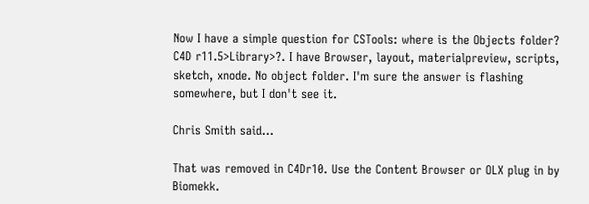Now I have a simple question for CSTools: where is the Objects folder? C4D r11.5>Library>?. I have Browser, layout, materialpreview, scripts, sketch, xnode. No object folder. I'm sure the answer is flashing somewhere, but I don't see it.

Chris Smith said...

That was removed in C4Dr10. Use the Content Browser or OLX plug in by Biomekk.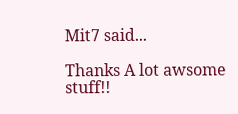Mit7 said...

Thanks A lot awsome stuff!!